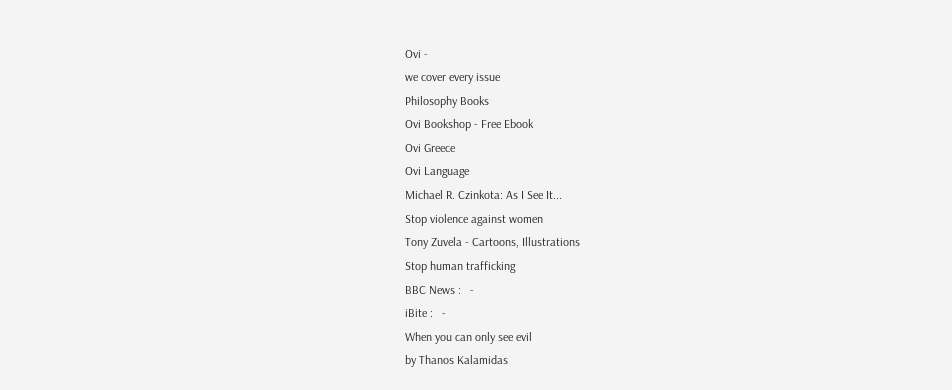Ovi -
we cover every issue
Philosophy Books
Ovi Bookshop - Free Ebook
Ovi Greece
Ovi Language
Michael R. Czinkota: As I See It...
Stop violence against women
Tony Zuvela - Cartoons, Illustrations
Stop human trafficking
BBC News :   -
iBite :   -
When you can only see evil
by Thanos Kalamidas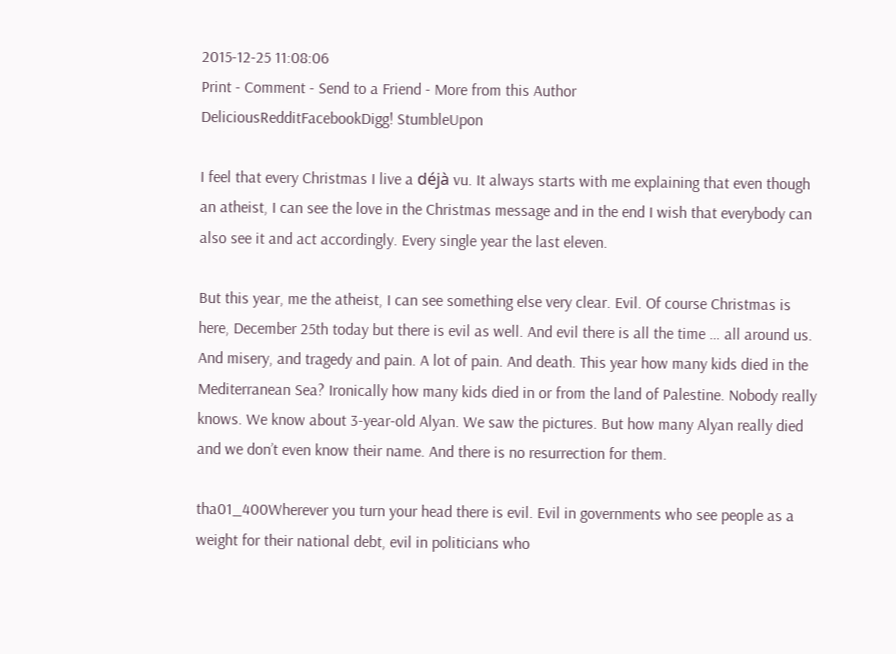2015-12-25 11:08:06
Print - Comment - Send to a Friend - More from this Author
DeliciousRedditFacebookDigg! StumbleUpon

I feel that every Christmas I live a déjà vu. It always starts with me explaining that even though an atheist, I can see the love in the Christmas message and in the end I wish that everybody can also see it and act accordingly. Every single year the last eleven.

But this year, me the atheist, I can see something else very clear. Evil. Of course Christmas is here, December 25th today but there is evil as well. And evil there is all the time … all around us. And misery, and tragedy and pain. A lot of pain. And death. This year how many kids died in the Mediterranean Sea? Ironically how many kids died in or from the land of Palestine. Nobody really knows. We know about 3-year-old Alyan. We saw the pictures. But how many Alyan really died and we don’t even know their name. And there is no resurrection for them.

tha01_400Wherever you turn your head there is evil. Evil in governments who see people as a weight for their national debt, evil in politicians who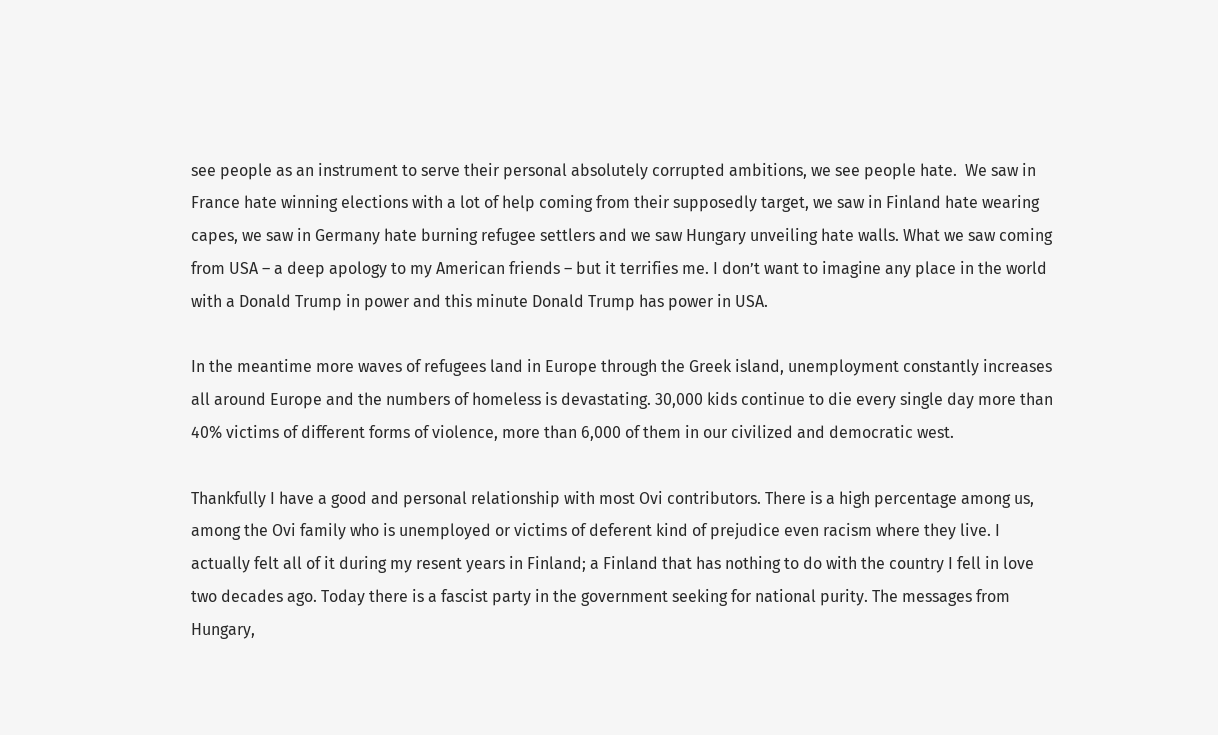see people as an instrument to serve their personal absolutely corrupted ambitions, we see people hate.  We saw in France hate winning elections with a lot of help coming from their supposedly target, we saw in Finland hate wearing capes, we saw in Germany hate burning refugee settlers and we saw Hungary unveiling hate walls. What we saw coming from USA – a deep apology to my American friends – but it terrifies me. I don’t want to imagine any place in the world with a Donald Trump in power and this minute Donald Trump has power in USA.

In the meantime more waves of refugees land in Europe through the Greek island, unemployment constantly increases all around Europe and the numbers of homeless is devastating. 30,000 kids continue to die every single day more than 40% victims of different forms of violence, more than 6,000 of them in our civilized and democratic west.

Thankfully I have a good and personal relationship with most Ovi contributors. There is a high percentage among us, among the Ovi family who is unemployed or victims of deferent kind of prejudice even racism where they live. I actually felt all of it during my resent years in Finland; a Finland that has nothing to do with the country I fell in love two decades ago. Today there is a fascist party in the government seeking for national purity. The messages from Hungary,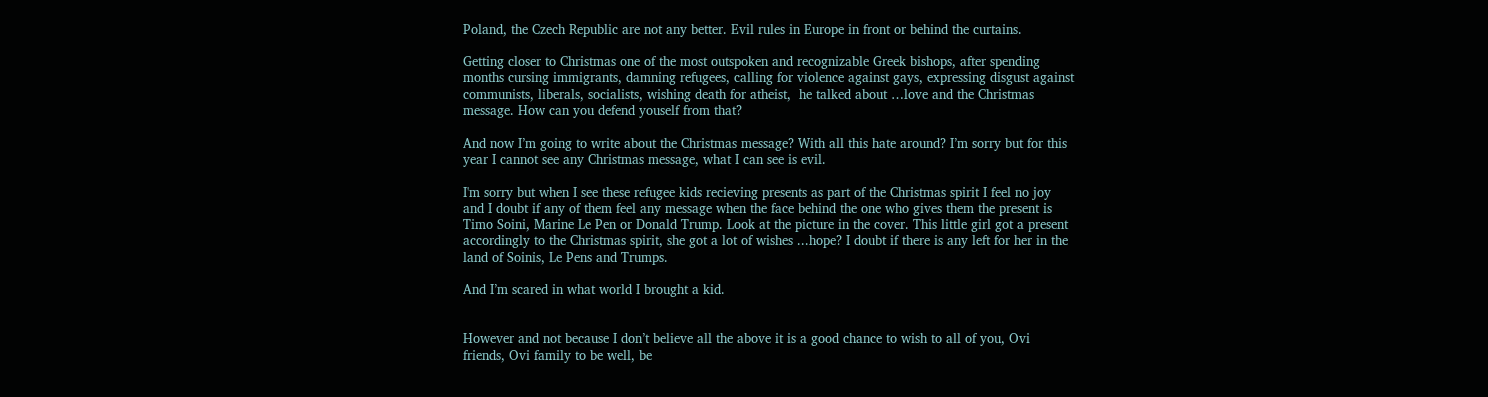Poland, the Czech Republic are not any better. Evil rules in Europe in front or behind the curtains.

Getting closer to Christmas one of the most outspoken and recognizable Greek bishops, after spending months cursing immigrants, damning refugees, calling for violence against gays, expressing disgust against communists, liberals, socialists, wishing death for atheist,  he talked about …love and the Christmas message. How can you defend youself from that?

And now I’m going to write about the Christmas message? With all this hate around? I’m sorry but for this year I cannot see any Christmas message, what I can see is evil.

I'm sorry but when I see these refugee kids recieving presents as part of the Christmas spirit I feel no joy and I doubt if any of them feel any message when the face behind the one who gives them the present is Timo Soini, Marine Le Pen or Donald Trump. Look at the picture in the cover. This little girl got a present accordingly to the Christmas spirit, she got a lot of wishes ...hope? I doubt if there is any left for her in the land of Soinis, Le Pens and Trumps.

And I’m scared in what world I brought a kid.


However and not because I don’t believe all the above it is a good chance to wish to all of you, Ovi friends, Ovi family to be well, be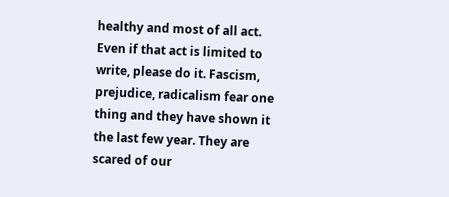healthy and most of all act. Even if that act is limited to write, please do it. Fascism, prejudice, radicalism fear one thing and they have shown it the last few year. They are scared of our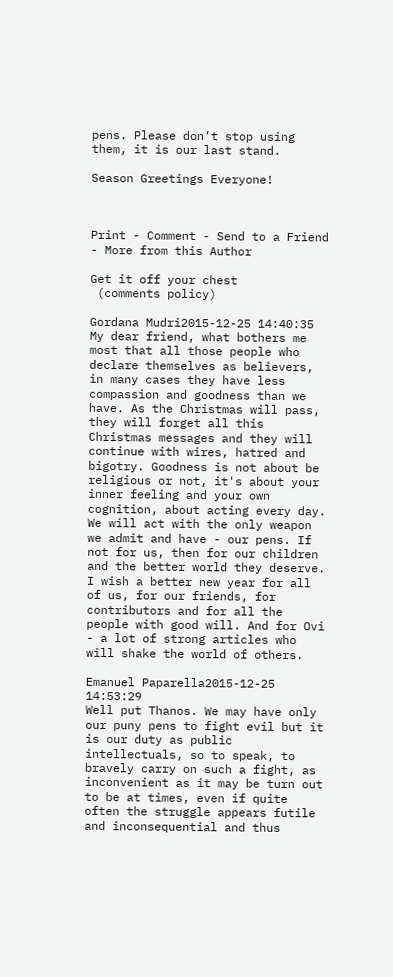pens. Please don’t stop using them, it is our last stand.

Season Greetings Everyone!



Print - Comment - Send to a Friend - More from this Author

Get it off your chest
 (comments policy)

Gordana Mudri2015-12-25 14:40:35
My dear friend, what bothers me most that all those people who declare themselves as believers, in many cases they have less compassion and goodness than we have. As the Christmas will pass, they will forget all this Christmas messages and they will continue with wires, hatred and bigotry. Goodness is not about be religious or not, it's about your inner feeling and your own cognition, about acting every day. We will act with the only weapon we admit and have - our pens. If not for us, then for our children and the better world they deserve.
I wish a better new year for all of us, for our friends, for contributors and for all the people with good will. And for Ovi - a lot of strong articles who will shake the world of others.

Emanuel Paparella2015-12-25 14:53:29
Well put Thanos. We may have only our puny pens to fight evil but it is our duty as public intellectuals, so to speak, to bravely carry on such a fight, as inconvenient as it may be turn out to be at times, even if quite often the struggle appears futile and inconsequential and thus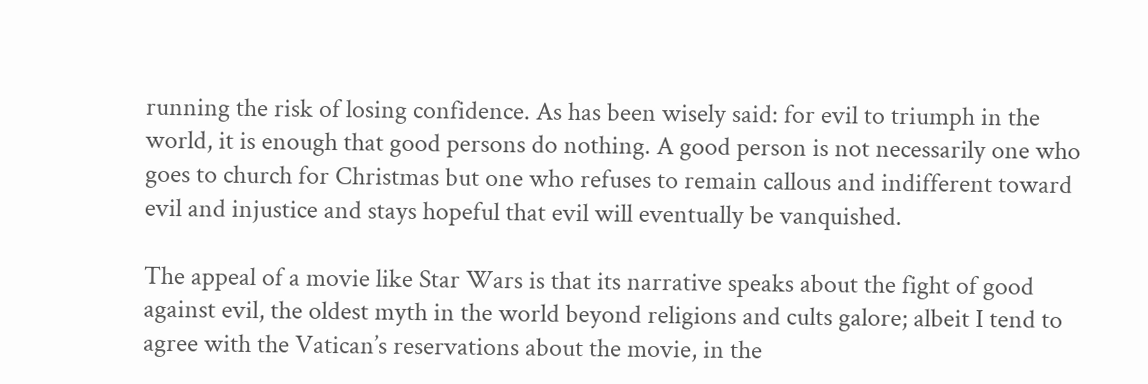running the risk of losing confidence. As has been wisely said: for evil to triumph in the world, it is enough that good persons do nothing. A good person is not necessarily one who goes to church for Christmas but one who refuses to remain callous and indifferent toward evil and injustice and stays hopeful that evil will eventually be vanquished.

The appeal of a movie like Star Wars is that its narrative speaks about the fight of good against evil, the oldest myth in the world beyond religions and cults galore; albeit I tend to agree with the Vatican’s reservations about the movie, in the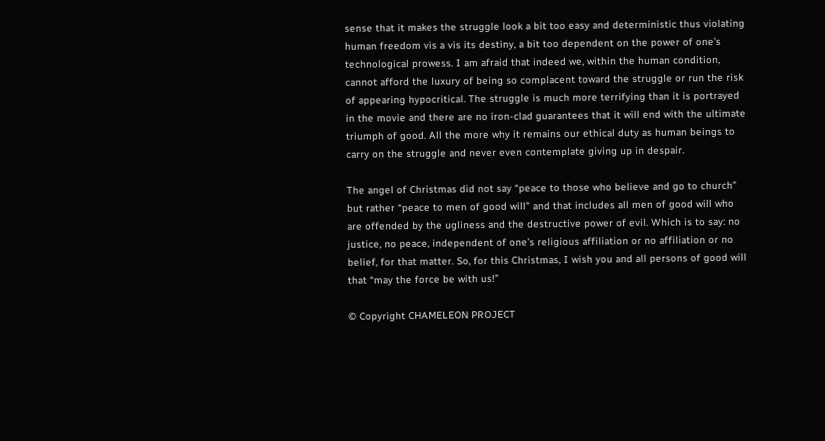sense that it makes the struggle look a bit too easy and deterministic thus violating human freedom vis a vis its destiny, a bit too dependent on the power of one’s technological prowess. I am afraid that indeed we, within the human condition, cannot afford the luxury of being so complacent toward the struggle or run the risk of appearing hypocritical. The struggle is much more terrifying than it is portrayed in the movie and there are no iron-clad guarantees that it will end with the ultimate triumph of good. All the more why it remains our ethical duty as human beings to carry on the struggle and never even contemplate giving up in despair.

The angel of Christmas did not say “peace to those who believe and go to church” but rather “peace to men of good will” and that includes all men of good will who are offended by the ugliness and the destructive power of evil. Which is to say: no justice, no peace, independent of one’s religious affiliation or no affiliation or no belief, for that matter. So, for this Christmas, I wish you and all persons of good will that “may the force be with us!”

© Copyright CHAMELEON PROJECT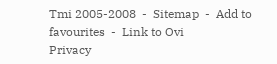Tmi 2005-2008  -  Sitemap  -  Add to favourites  -  Link to Ovi
Privacy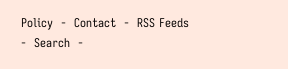Policy  -  Contact  -  RSS Feeds  -  Search  -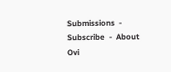Submissions  -  Subscribe  -  About Ovi